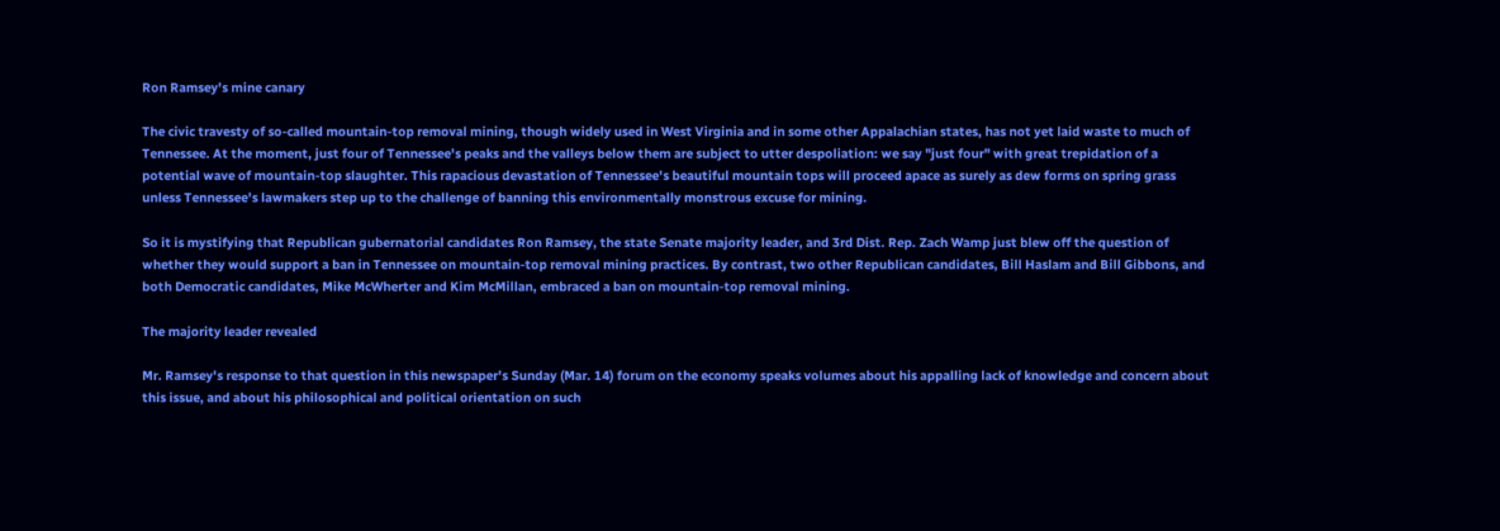Ron Ramsey's mine canary

The civic travesty of so-called mountain-top removal mining, though widely used in West Virginia and in some other Appalachian states, has not yet laid waste to much of Tennessee. At the moment, just four of Tennessee's peaks and the valleys below them are subject to utter despoliation: we say "just four" with great trepidation of a potential wave of mountain-top slaughter. This rapacious devastation of Tennessee's beautiful mountain tops will proceed apace as surely as dew forms on spring grass unless Tennessee's lawmakers step up to the challenge of banning this environmentally monstrous excuse for mining.

So it is mystifying that Republican gubernatorial candidates Ron Ramsey, the state Senate majority leader, and 3rd Dist. Rep. Zach Wamp just blew off the question of whether they would support a ban in Tennessee on mountain-top removal mining practices. By contrast, two other Republican candidates, Bill Haslam and Bill Gibbons, and both Democratic candidates, Mike McWherter and Kim McMillan, embraced a ban on mountain-top removal mining.

The majority leader revealed

Mr. Ramsey's response to that question in this newspaper's Sunday (Mar. 14) forum on the economy speaks volumes about his appalling lack of knowledge and concern about this issue, and about his philosophical and political orientation on such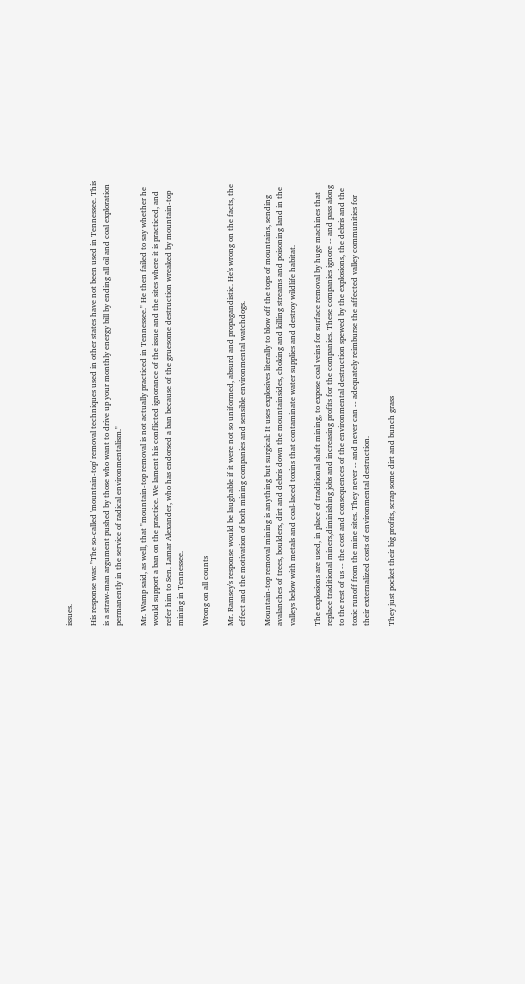issues.

His response was: "The so-called 'mountain-top' removal techniques used in other states have not been used in Tennessee. This is a straw-man argument pushed by those who want to drive up your monthly energy bill by ending all oil and coal exploration permanently in the service of radical environmentalism."

Mr. Wamp said, as well, that "mountain-top removal is not actually practiced in Tennessee." He then failed to say whether he would support a ban on the practice. We lament his conflicted ignorance of the issue and the sites where it is practiced, and refer him to Sen. Lamar Alexander, who has endorsed a ban because of the gruesome destruction wreaked by mountain-top mining in Tennessee.

Wrong on all counts

Mr. Ramsey's response would be laughable if it were not so uniformed, absurd and propagandistic. He's wrong on the facts, the effect and the motivation of both mining companies and sensible environmental watchdogs.

Mountain-top removal mining is anything but surgical: It uses explosives literally to blow off the tops of mountains, sending avalanches of trees, boulders, dirt and debris down the mountainsides, choking and killing streams and poisoning land in the valleys below with metals and coal-laced toxins that contaminate water supplies and destroy wildlife habitat.

The explosions are used, in place of traditional shaft mining, to expose coal veins for surface removal by huge machines that replace traditional miners,diminishing jobs and increasing profits for the companies. These companies ignore -- and pass along to the rest of us -- the cost and consequences of the environmental destruction spewed by the explosions, the debris and the toxic runoff from the mine sites. They never -- and never can -- adequately reimburse the affected valley communities for their externalized costs of environmental destruction.

They just pocket their big profits, scrap some dirt and bunch grass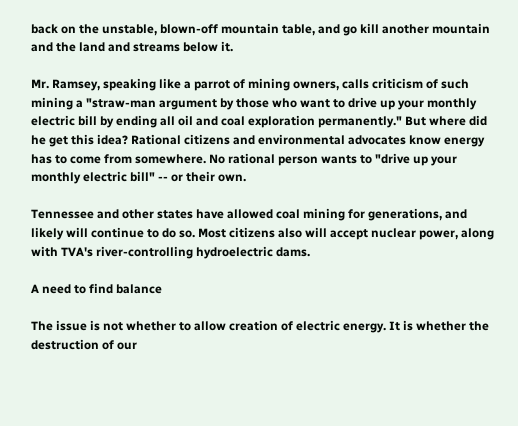back on the unstable, blown-off mountain table, and go kill another mountain and the land and streams below it.

Mr. Ramsey, speaking like a parrot of mining owners, calls criticism of such mining a "straw-man argument by those who want to drive up your monthly electric bill by ending all oil and coal exploration permanently." But where did he get this idea? Rational citizens and environmental advocates know energy has to come from somewhere. No rational person wants to "drive up your monthly electric bill" -- or their own.

Tennessee and other states have allowed coal mining for generations, and likely will continue to do so. Most citizens also will accept nuclear power, along with TVA's river-controlling hydroelectric dams.

A need to find balance

The issue is not whether to allow creation of electric energy. It is whether the destruction of our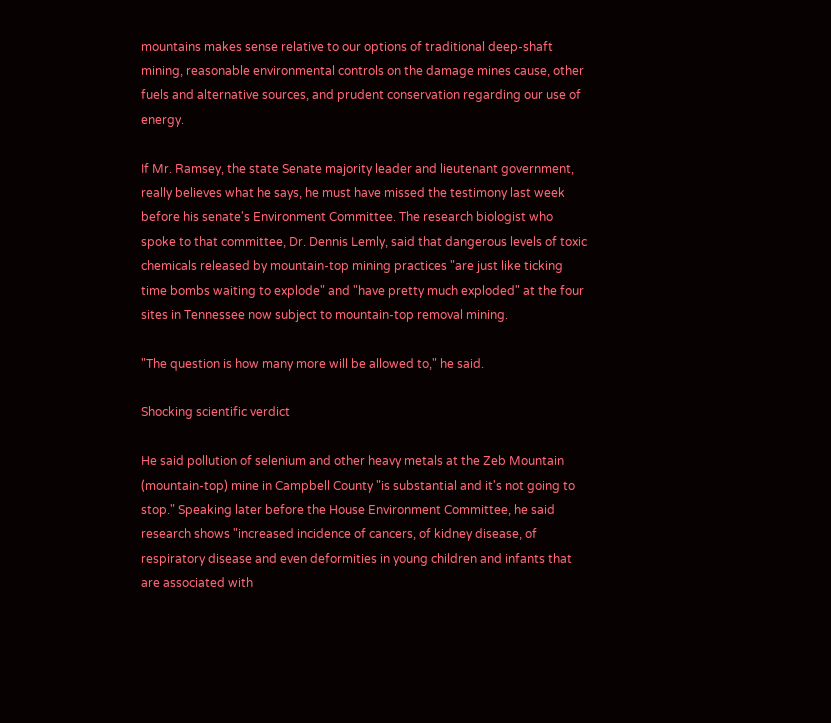mountains makes sense relative to our options of traditional deep-shaft mining, reasonable environmental controls on the damage mines cause, other fuels and alternative sources, and prudent conservation regarding our use of energy.

If Mr. Ramsey, the state Senate majority leader and lieutenant government, really believes what he says, he must have missed the testimony last week before his senate's Environment Committee. The research biologist who spoke to that committee, Dr. Dennis Lemly, said that dangerous levels of toxic chemicals released by mountain-top mining practices "are just like ticking time bombs waiting to explode" and "have pretty much exploded" at the four sites in Tennessee now subject to mountain-top removal mining.

"The question is how many more will be allowed to," he said.

Shocking scientific verdict

He said pollution of selenium and other heavy metals at the Zeb Mountain (mountain-top) mine in Campbell County "is substantial and it's not going to stop." Speaking later before the House Environment Committee, he said research shows "increased incidence of cancers, of kidney disease, of respiratory disease and even deformities in young children and infants that are associated with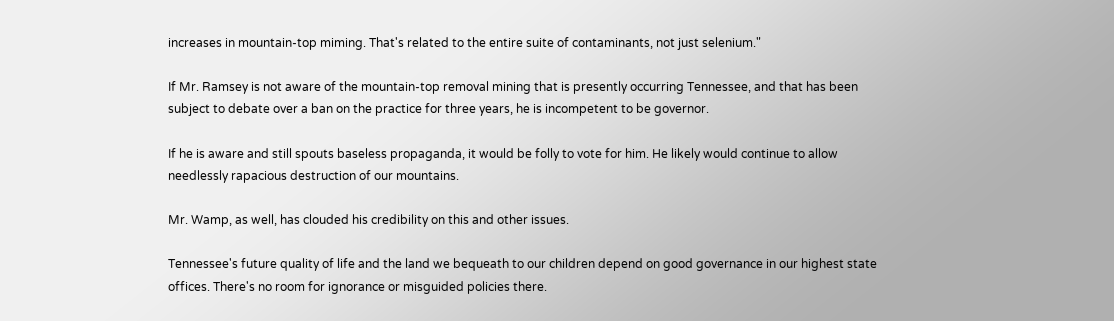increases in mountain-top miming. That's related to the entire suite of contaminants, not just selenium."

If Mr. Ramsey is not aware of the mountain-top removal mining that is presently occurring Tennessee, and that has been subject to debate over a ban on the practice for three years, he is incompetent to be governor.

If he is aware and still spouts baseless propaganda, it would be folly to vote for him. He likely would continue to allow needlessly rapacious destruction of our mountains.

Mr. Wamp, as well, has clouded his credibility on this and other issues.

Tennessee's future quality of life and the land we bequeath to our children depend on good governance in our highest state offices. There's no room for ignorance or misguided policies there.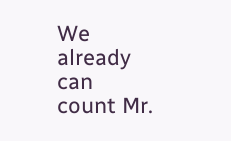We already can count Mr.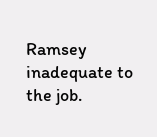Ramsey inadequate to the job.